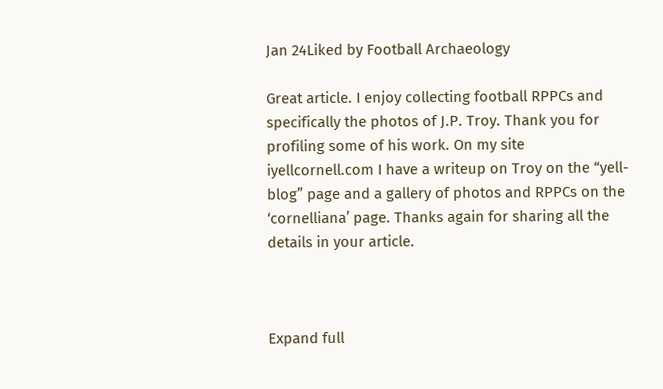Jan 24Liked by Football Archaeology

Great article. I enjoy collecting football RPPCs and specifically the photos of J.P. Troy. Thank you for profiling some of his work. On my site iyellcornell.com I have a writeup on Troy on the “yell-blog” page and a gallery of photos and RPPCs on the ‘cornelliana’ page. Thanks again for sharing all the details in your article.



Expand full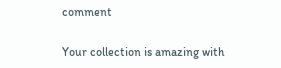comment

Your collection is amazing with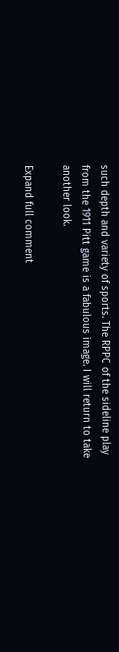such depth and variety of sports. The RPPC of the sideline play from the 1911 Pitt game is a fabulous image. I will return to take another look.

Expand full comment